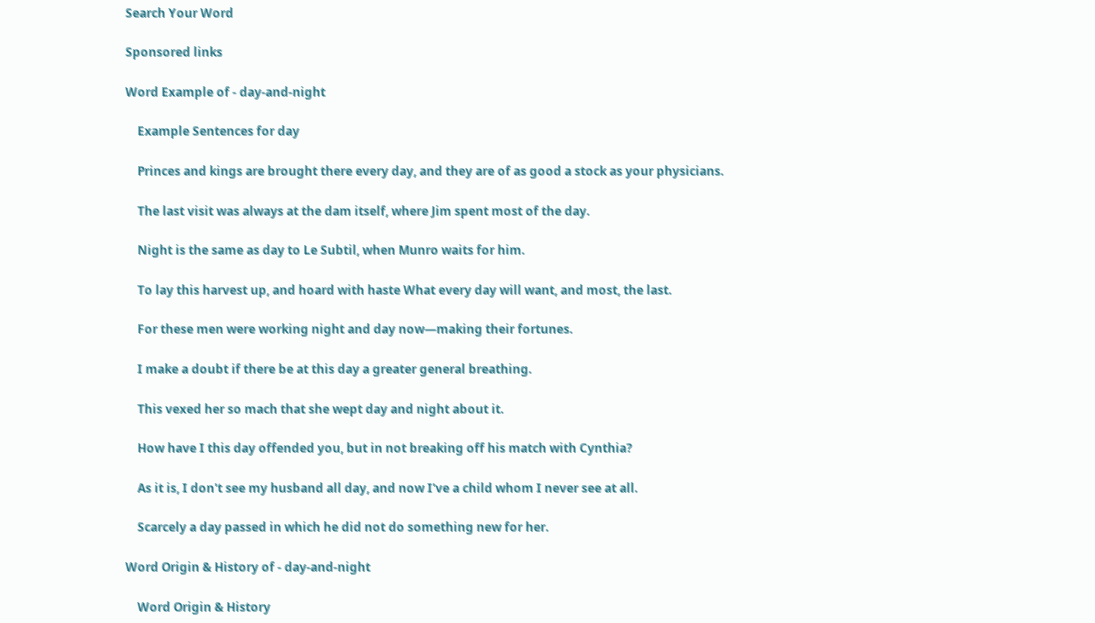Search Your Word

Sponsored links

Word Example of - day-and-night

    Example Sentences for day

    Princes and kings are brought there every day, and they are of as good a stock as your physicians.

    The last visit was always at the dam itself, where Jim spent most of the day.

    Night is the same as day to Le Subtil, when Munro waits for him.

    To lay this harvest up, and hoard with haste What every day will want, and most, the last.

    For these men were working night and day now—making their fortunes.

    I make a doubt if there be at this day a greater general breathing.

    This vexed her so mach that she wept day and night about it.

    How have I this day offended you, but in not breaking off his match with Cynthia?

    As it is, I don't see my husband all day, and now I've a child whom I never see at all.

    Scarcely a day passed in which he did not do something new for her.

Word Origin & History of - day-and-night

    Word Origin & History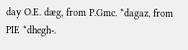day O.E. dæg, from P.Gmc. *dagaz, from PIE *dhegh-.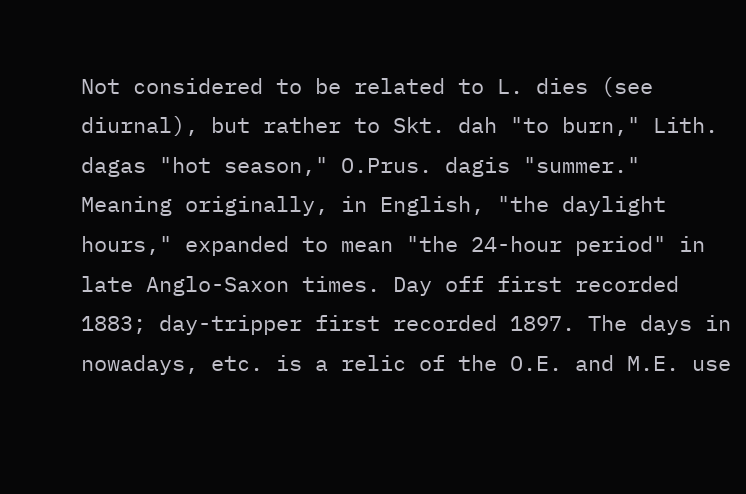Not considered to be related to L. dies (see diurnal), but rather to Skt. dah "to burn," Lith. dagas "hot season," O.Prus. dagis "summer." Meaning originally, in English, "the daylight hours," expanded to mean "the 24-hour period" in late Anglo-Saxon times. Day off first recorded 1883; day-tripper first recorded 1897. The days in nowadays, etc. is a relic of the O.E. and M.E. use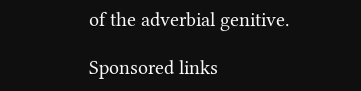of the adverbial genitive.

Sponsored links